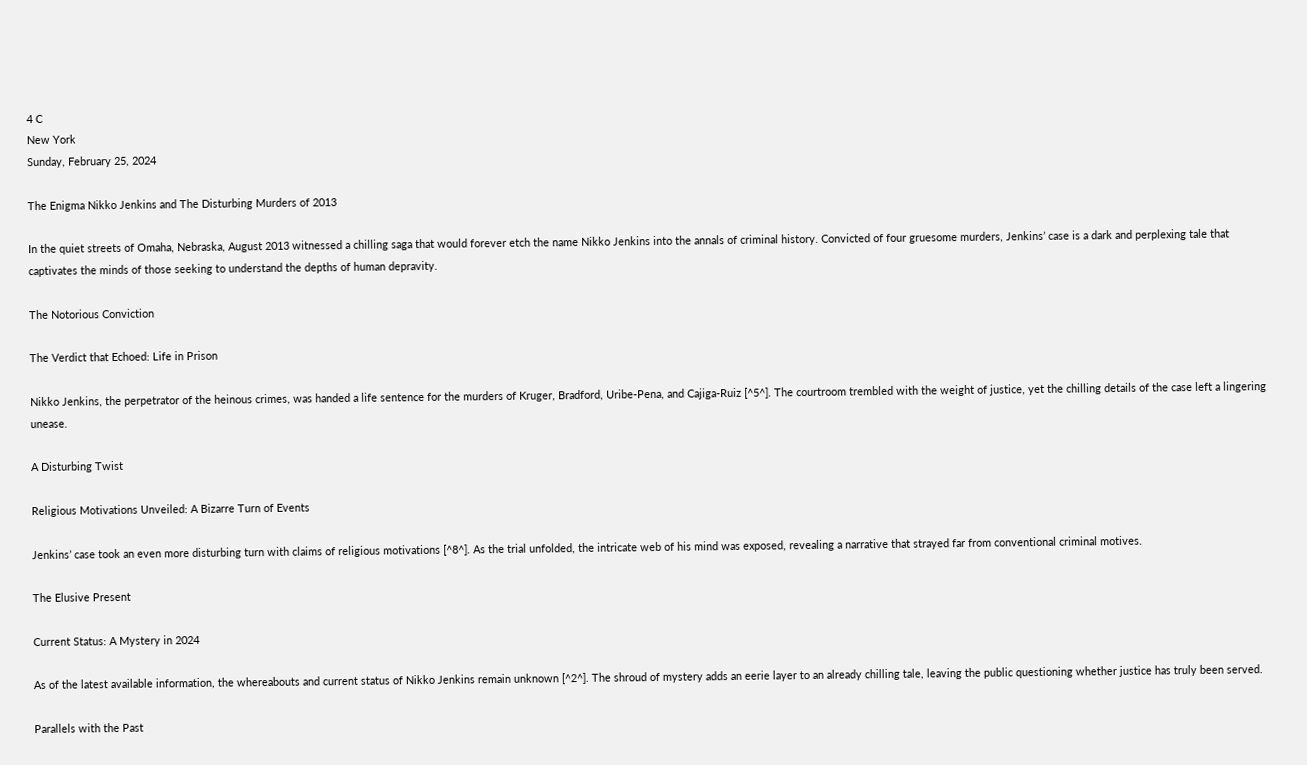4 C
New York
Sunday, February 25, 2024

The Enigma Nikko Jenkins and The Disturbing Murders of 2013

In the quiet streets of Omaha, Nebraska, August 2013 witnessed a chilling saga that would forever etch the name Nikko Jenkins into the annals of criminal history. Convicted of four gruesome murders, Jenkins’ case is a dark and perplexing tale that captivates the minds of those seeking to understand the depths of human depravity.

The Notorious Conviction

The Verdict that Echoed: Life in Prison

Nikko Jenkins, the perpetrator of the heinous crimes, was handed a life sentence for the murders of Kruger, Bradford, Uribe-Pena, and Cajiga-Ruiz [^5^]. The courtroom trembled with the weight of justice, yet the chilling details of the case left a lingering unease.

A Disturbing Twist

Religious Motivations Unveiled: A Bizarre Turn of Events

Jenkins’ case took an even more disturbing turn with claims of religious motivations [^8^]. As the trial unfolded, the intricate web of his mind was exposed, revealing a narrative that strayed far from conventional criminal motives.

The Elusive Present

Current Status: A Mystery in 2024

As of the latest available information, the whereabouts and current status of Nikko Jenkins remain unknown [^2^]. The shroud of mystery adds an eerie layer to an already chilling tale, leaving the public questioning whether justice has truly been served.

Parallels with the Past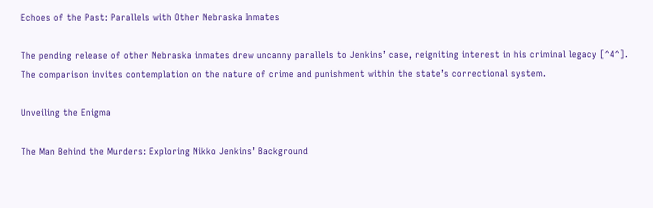Echoes of the Past: Parallels with Other Nebraska Inmates

The pending release of other Nebraska inmates drew uncanny parallels to Jenkins’ case, reigniting interest in his criminal legacy [^4^]. The comparison invites contemplation on the nature of crime and punishment within the state’s correctional system.

Unveiling the Enigma

The Man Behind the Murders: Exploring Nikko Jenkins’ Background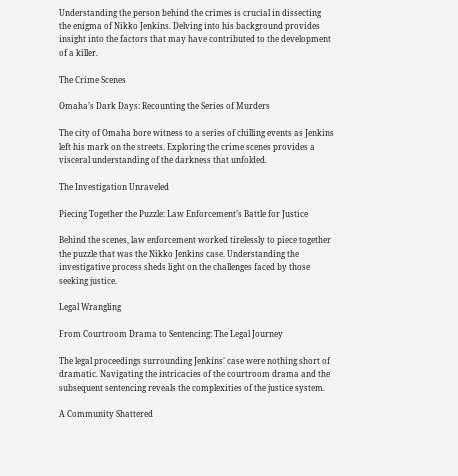Understanding the person behind the crimes is crucial in dissecting the enigma of Nikko Jenkins. Delving into his background provides insight into the factors that may have contributed to the development of a killer.

The Crime Scenes

Omaha’s Dark Days: Recounting the Series of Murders

The city of Omaha bore witness to a series of chilling events as Jenkins left his mark on the streets. Exploring the crime scenes provides a visceral understanding of the darkness that unfolded.

The Investigation Unraveled

Piecing Together the Puzzle: Law Enforcement’s Battle for Justice

Behind the scenes, law enforcement worked tirelessly to piece together the puzzle that was the Nikko Jenkins case. Understanding the investigative process sheds light on the challenges faced by those seeking justice.

Legal Wrangling

From Courtroom Drama to Sentencing: The Legal Journey

The legal proceedings surrounding Jenkins’ case were nothing short of dramatic. Navigating the intricacies of the courtroom drama and the subsequent sentencing reveals the complexities of the justice system.

A Community Shattered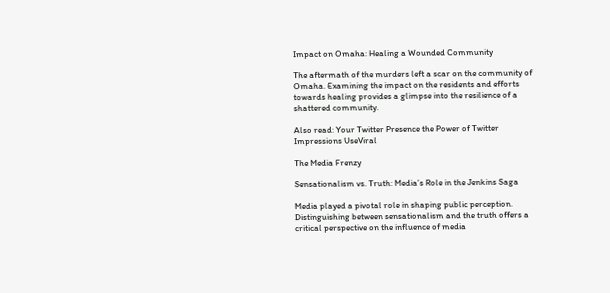Impact on Omaha: Healing a Wounded Community

The aftermath of the murders left a scar on the community of Omaha. Examining the impact on the residents and efforts towards healing provides a glimpse into the resilience of a shattered community.

Also read: Your Twitter Presence the Power of Twitter Impressions UseViral

The Media Frenzy

Sensationalism vs. Truth: Media’s Role in the Jenkins Saga

Media played a pivotal role in shaping public perception. Distinguishing between sensationalism and the truth offers a critical perspective on the influence of media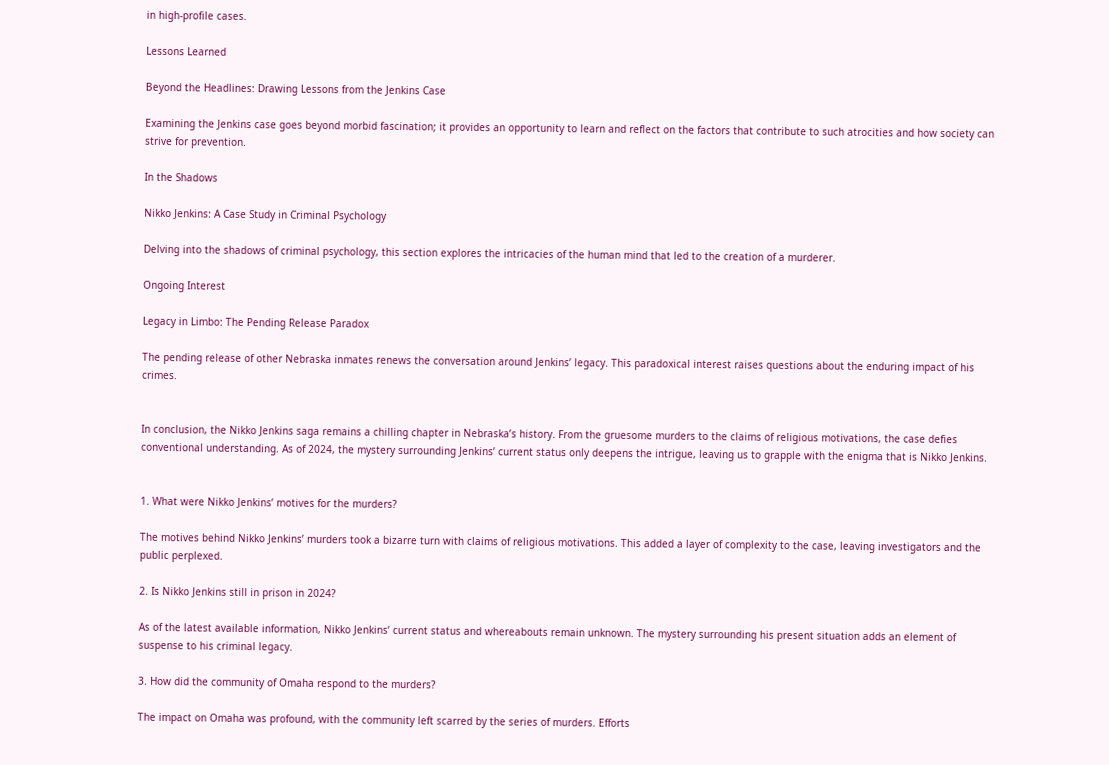in high-profile cases.

Lessons Learned

Beyond the Headlines: Drawing Lessons from the Jenkins Case

Examining the Jenkins case goes beyond morbid fascination; it provides an opportunity to learn and reflect on the factors that contribute to such atrocities and how society can strive for prevention.

In the Shadows

Nikko Jenkins: A Case Study in Criminal Psychology

Delving into the shadows of criminal psychology, this section explores the intricacies of the human mind that led to the creation of a murderer.

Ongoing Interest

Legacy in Limbo: The Pending Release Paradox

The pending release of other Nebraska inmates renews the conversation around Jenkins’ legacy. This paradoxical interest raises questions about the enduring impact of his crimes.


In conclusion, the Nikko Jenkins saga remains a chilling chapter in Nebraska’s history. From the gruesome murders to the claims of religious motivations, the case defies conventional understanding. As of 2024, the mystery surrounding Jenkins’ current status only deepens the intrigue, leaving us to grapple with the enigma that is Nikko Jenkins.


1. What were Nikko Jenkins’ motives for the murders?

The motives behind Nikko Jenkins’ murders took a bizarre turn with claims of religious motivations. This added a layer of complexity to the case, leaving investigators and the public perplexed.

2. Is Nikko Jenkins still in prison in 2024?

As of the latest available information, Nikko Jenkins’ current status and whereabouts remain unknown. The mystery surrounding his present situation adds an element of suspense to his criminal legacy.

3. How did the community of Omaha respond to the murders?

The impact on Omaha was profound, with the community left scarred by the series of murders. Efforts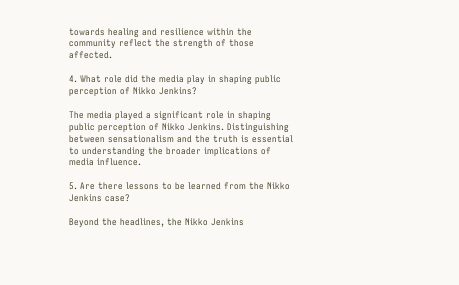towards healing and resilience within the community reflect the strength of those affected.

4. What role did the media play in shaping public perception of Nikko Jenkins?

The media played a significant role in shaping public perception of Nikko Jenkins. Distinguishing between sensationalism and the truth is essential to understanding the broader implications of media influence.

5. Are there lessons to be learned from the Nikko Jenkins case?

Beyond the headlines, the Nikko Jenkins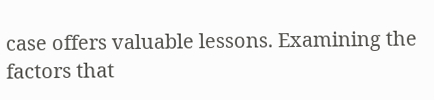case offers valuable lessons. Examining the factors that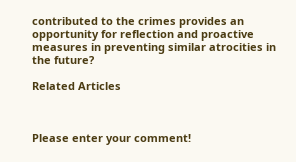contributed to the crimes provides an opportunity for reflection and proactive measures in preventing similar atrocities in the future?

Related Articles



Please enter your comment!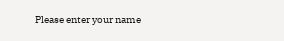Please enter your name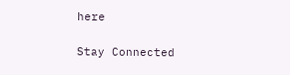here

Stay Connected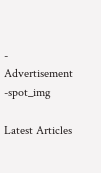- Advertisement -spot_img

Latest Articles